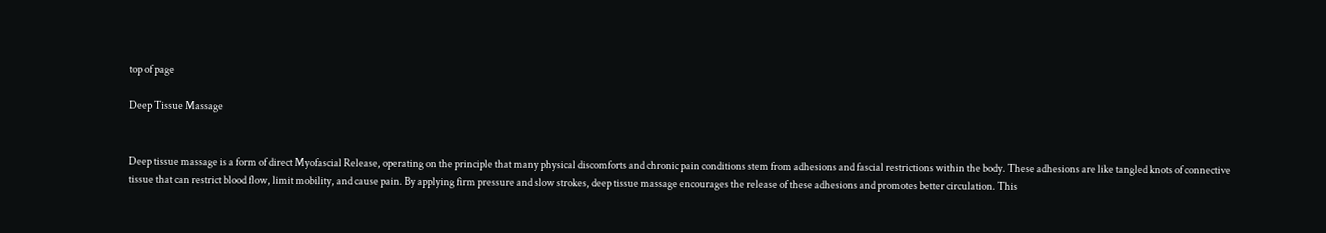top of page

Deep Tissue Massage


Deep tissue massage is a form of direct Myofascial Release, operating on the principle that many physical discomforts and chronic pain conditions stem from adhesions and fascial restrictions within the body. These adhesions are like tangled knots of connective tissue that can restrict blood flow, limit mobility, and cause pain. By applying firm pressure and slow strokes, deep tissue massage encourages the release of these adhesions and promotes better circulation. This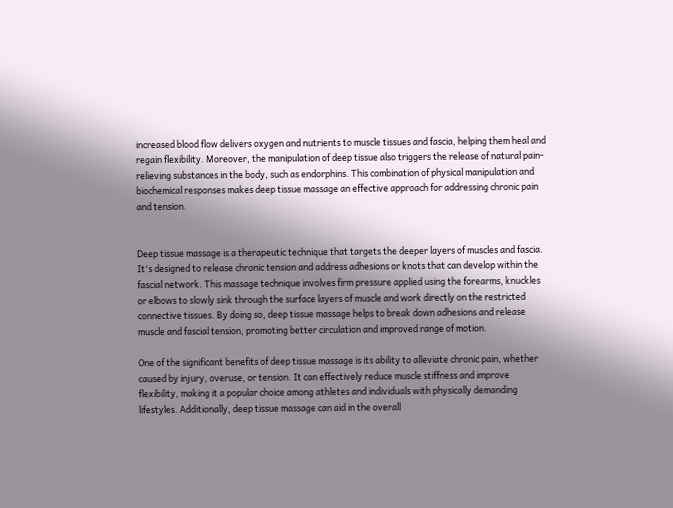increased blood flow delivers oxygen and nutrients to muscle tissues and fascia, helping them heal and regain flexibility. Moreover, the manipulation of deep tissue also triggers the release of natural pain-relieving substances in the body, such as endorphins. This combination of physical manipulation and biochemical responses makes deep tissue massage an effective approach for addressing chronic pain and tension.


Deep tissue massage is a therapeutic technique that targets the deeper layers of muscles and fascia. It's designed to release chronic tension and address adhesions or knots that can develop within the fascial network. This massage technique involves firm pressure applied using the forearms, knuckles or elbows to slowly sink through the surface layers of muscle and work directly on the restricted connective tissues. By doing so, deep tissue massage helps to break down adhesions and release muscle and fascial tension, promoting better circulation and improved range of motion.

One of the significant benefits of deep tissue massage is its ability to alleviate chronic pain, whether caused by injury, overuse, or tension. It can effectively reduce muscle stiffness and improve flexibility, making it a popular choice among athletes and individuals with physically demanding lifestyles. Additionally, deep tissue massage can aid in the overall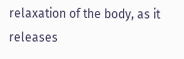relaxation of the body, as it releases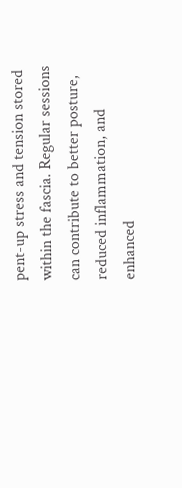pent-up stress and tension stored within the fascia. Regular sessions can contribute to better posture, reduced inflammation, and enhanced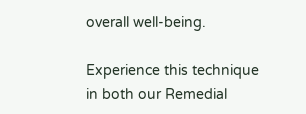overall well-being.

Experience this technique in both our Remedial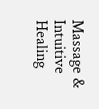Massage & Intuitive Healing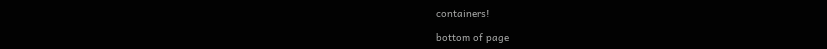containers!

bottom of page